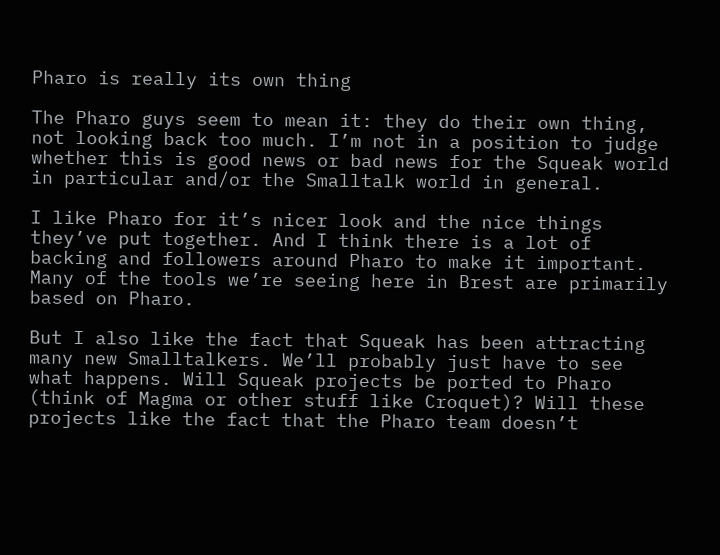Pharo is really its own thing

The Pharo guys seem to mean it: they do their own thing, not looking back too much. I’m not in a position to judge whether this is good news or bad news for the Squeak world in particular and/or the Smalltalk world in general.

I like Pharo for it’s nicer look and the nice things they’ve put together. And I think there is a lot of backing and followers around Pharo to make it important. Many of the tools we’re seeing here in Brest are primarily based on Pharo.

But I also like the fact that Squeak has been attracting many new Smalltalkers. We’ll probably just have to see what happens. Will Squeak projects be ported to Pharo (think of Magma or other stuff like Croquet)? Will these projects like the fact that the Pharo team doesn’t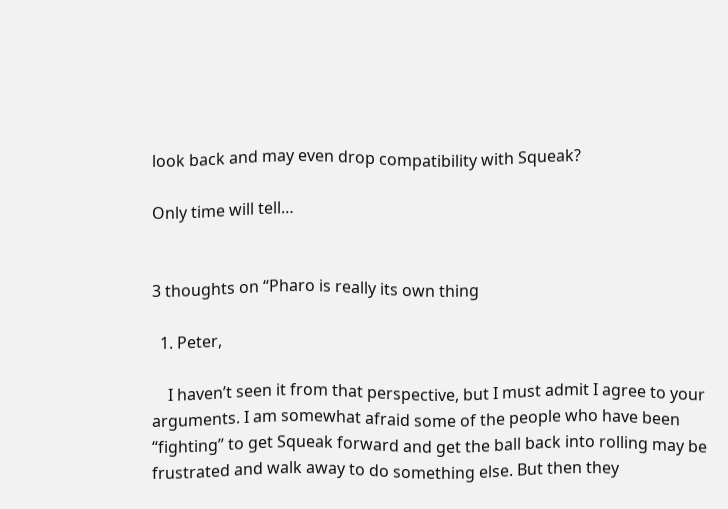look back and may even drop compatibility with Squeak?

Only time will tell…


3 thoughts on “Pharo is really its own thing

  1. Peter,

    I haven’t seen it from that perspective, but I must admit I agree to your arguments. I am somewhat afraid some of the people who have been “fighting” to get Squeak forward and get the ball back into rolling may be frustrated and walk away to do something else. But then they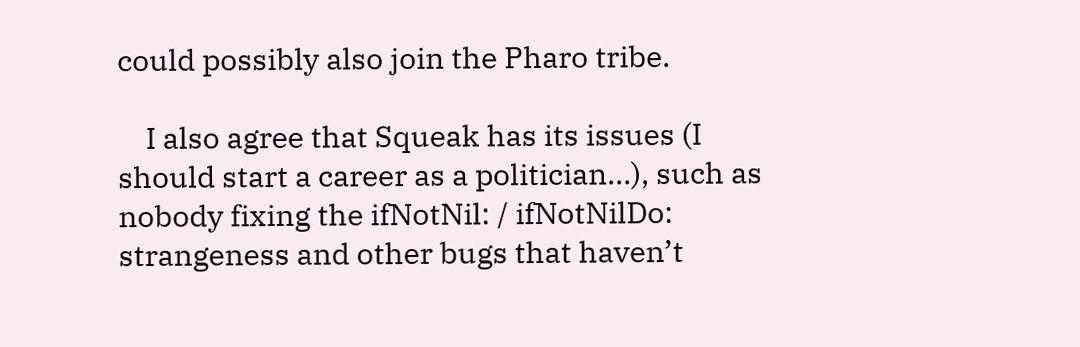could possibly also join the Pharo tribe.

    I also agree that Squeak has its issues (I should start a career as a politician…), such as nobody fixing the ifNotNil: / ifNotNilDo: strangeness and other bugs that haven’t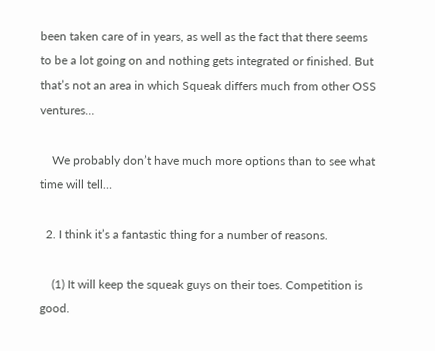been taken care of in years, as well as the fact that there seems to be a lot going on and nothing gets integrated or finished. But that’s not an area in which Squeak differs much from other OSS ventures…

    We probably don’t have much more options than to see what time will tell…

  2. I think it’s a fantastic thing for a number of reasons.

    (1) It will keep the squeak guys on their toes. Competition is good.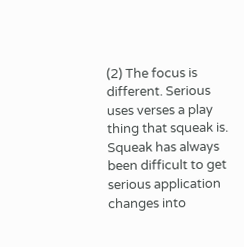(2) The focus is different. Serious uses verses a play thing that squeak is. Squeak has always been difficult to get serious application changes into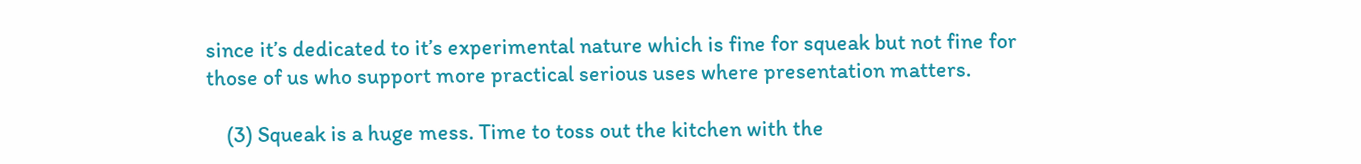since it’s dedicated to it’s experimental nature which is fine for squeak but not fine for those of us who support more practical serious uses where presentation matters.

    (3) Squeak is a huge mess. Time to toss out the kitchen with the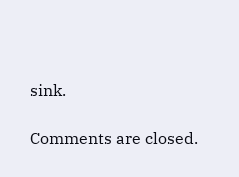sink.

Comments are closed.